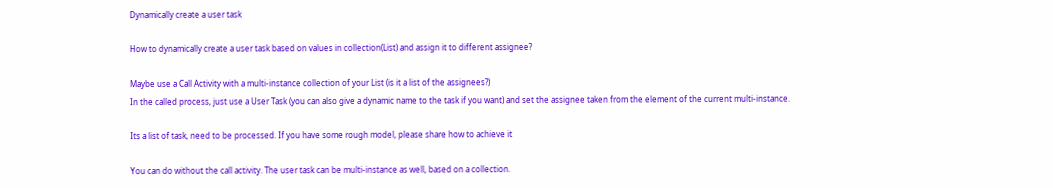Dynamically create a user task

How to dynamically create a user task based on values in collection(List) and assign it to different assignee?

Maybe use a Call Activity with a multi-instance collection of your List (is it a list of the assignees?)
In the called process, just use a User Task (you can also give a dynamic name to the task if you want) and set the assignee taken from the element of the current multi-instance.

Its a list of task, need to be processed. If you have some rough model, please share how to achieve it

You can do without the call activity. The user task can be multi-instance as well, based on a collection.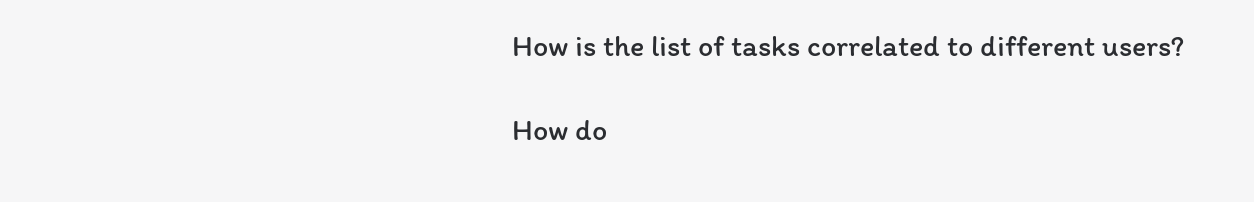How is the list of tasks correlated to different users?

How do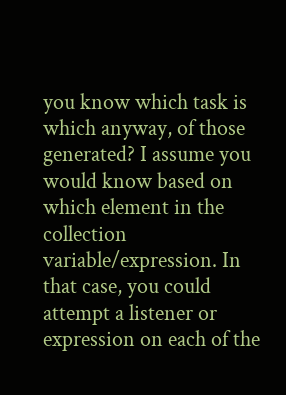you know which task is which anyway, of those generated? I assume you would know based on which element in the collection variable/expression. In that case, you could attempt a listener or expression on each of the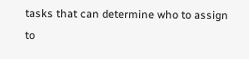tasks that can determine who to assign to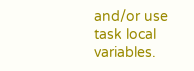and/or use task local variables.